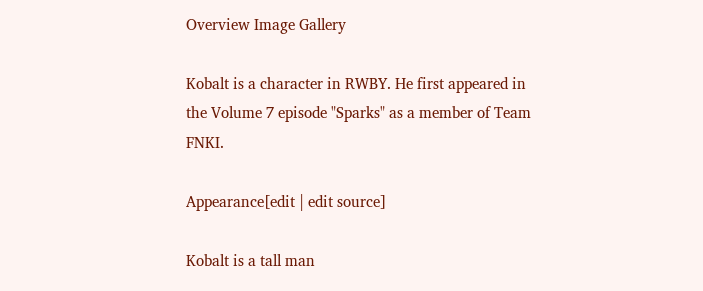Overview Image Gallery

Kobalt is a character in RWBY. He first appeared in the Volume 7 episode "Sparks" as a member of Team FNKI.

Appearance[edit | edit source]

Kobalt is a tall man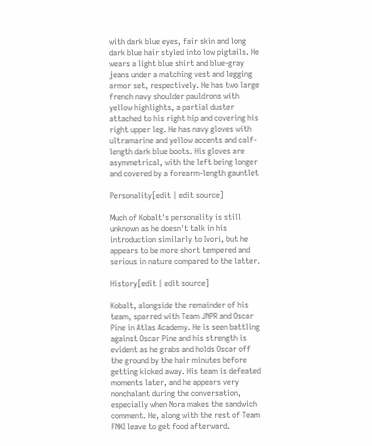with dark blue eyes, fair skin and long dark blue hair styled into low pigtails. He wears a light blue shirt and blue-gray jeans under a matching vest and legging armor set, respectively. He has two large french navy shoulder pauldrons with yellow highlights, a partial duster attached to his right hip and covering his right upper leg. He has navy gloves with ultramarine and yellow accents and calf-length dark blue boots. His gloves are asymmetrical, with the left being longer and covered by a forearm-length gauntlet

Personality[edit | edit source]

Much of Kobalt's personality is still unknown as he doesn't talk in his introduction similarly to Ivori, but he appears to be more short tempered and serious in nature compared to the latter.

History[edit | edit source]

Kobalt, alongside the remainder of his team, sparred with Team JNPR and Oscar Pine in Atlas Academy. He is seen battling against Oscar Pine and his strength is evident as he grabs and holds Oscar off the ground by the hair minutes before getting kicked away. His team is defeated moments later, and he appears very nonchalant during the conversation, especially when Nora makes the sandwich comment. He, along with the rest of Team FNKI leave to get food afterward.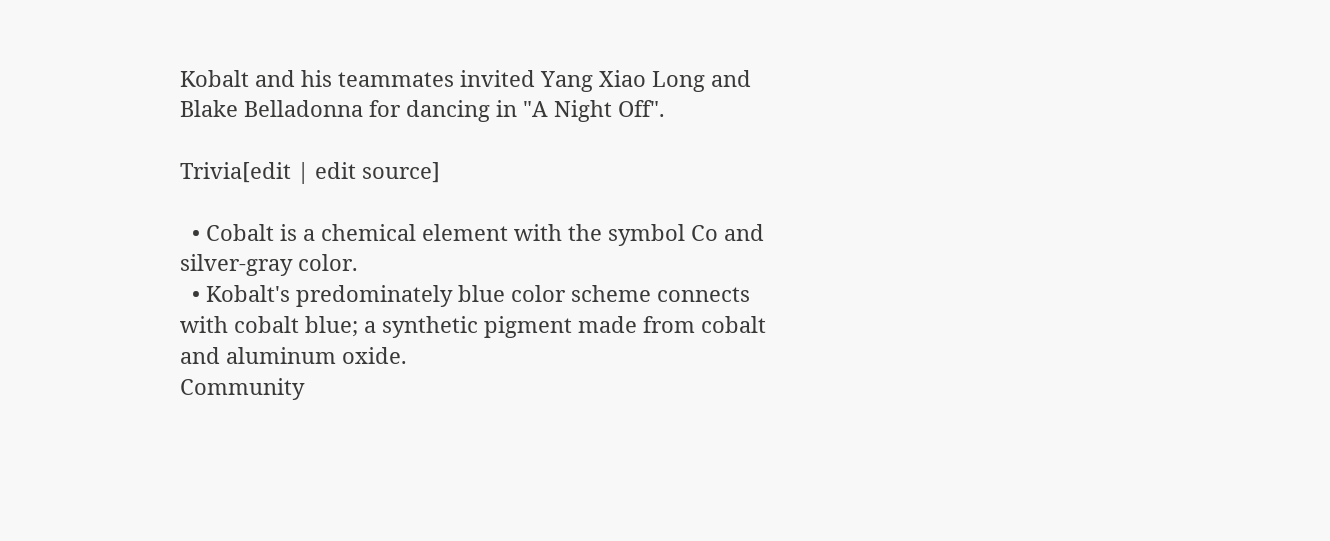Kobalt and his teammates invited Yang Xiao Long and Blake Belladonna for dancing in "A Night Off".

Trivia[edit | edit source]

  • Cobalt is a chemical element with the symbol Co and silver-gray color.
  • Kobalt's predominately blue color scheme connects with cobalt blue; a synthetic pigment made from cobalt and aluminum oxide.
Community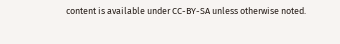content is available under CC-BY-SA unless otherwise noted.